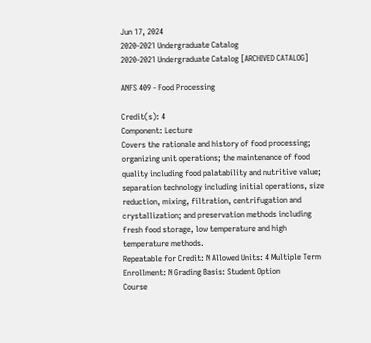Jun 17, 2024
2020-2021 Undergraduate Catalog
2020-2021 Undergraduate Catalog [ARCHIVED CATALOG]

ANFS 409 - Food Processing

Credit(s): 4
Component: Lecture
Covers the rationale and history of food processing; organizing unit operations; the maintenance of food quality including food palatability and nutritive value; separation technology including initial operations, size reduction, mixing, filtration, centrifugation and crystallization; and preservation methods including fresh food storage, low temperature and high temperature methods.
Repeatable for Credit: N Allowed Units: 4 Multiple Term Enrollment: N Grading Basis: Student Option
Course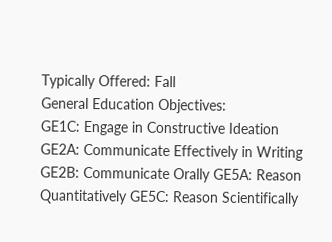Typically Offered: Fall
General Education Objectives:
GE1C: Engage in Constructive Ideation GE2A: Communicate Effectively in Writing GE2B: Communicate Orally GE5A: Reason Quantitatively GE5C: Reason Scientifically